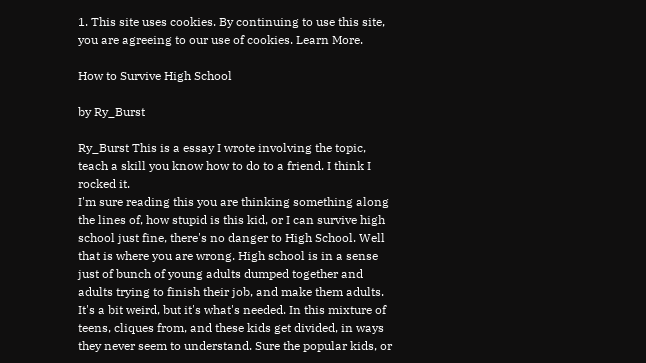1. This site uses cookies. By continuing to use this site, you are agreeing to our use of cookies. Learn More.

How to Survive High School

by Ry_Burst

Ry_Burst This is a essay I wrote involving the topic, teach a skill you know how to do to a friend. I think I rocked it.
I'm sure reading this you are thinking something along the lines of, how stupid is this kid, or I can survive high school just fine, there's no danger to High School. Well that is where you are wrong. High school is in a sense just of bunch of young adults dumped together and adults trying to finish their job, and make them adults. It's a bit weird, but it's what's needed. In this mixture of teens, cliques from, and these kids get divided, in ways they never seem to understand. Sure the popular kids, or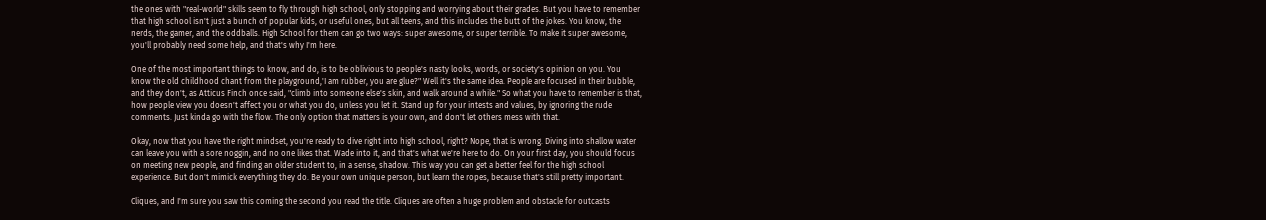the ones with "real-world" skills seem to fly through high school, only stopping and worrying about their grades. But you have to remember that high school isn't just a bunch of popular kids, or useful ones, but all teens, and this includes the butt of the jokes. You know, the nerds, the gamer, and the oddballs. High School for them can go two ways: super awesome, or super terrible. To make it super awesome, you'll probably need some help, and that's why I'm here.

One of the most important things to know, and do, is to be oblivious to people's nasty looks, words, or society's opinion on you. You know the old childhood chant from the playground,'I am rubber, you are glue?" Well it's the same idea. People are focused in their bubble, and they don't, as Atticus Finch once said, "climb into someone else's skin, and walk around a while." So what you have to remember is that, how people view you doesn't affect you or what you do, unless you let it. Stand up for your intests and values, by ignoring the rude comments. Just kinda go with the flow. The only option that matters is your own, and don't let others mess with that.

Okay, now that you have the right mindset, you're ready to dive right into high school, right? Nope, that is wrong. Diving into shallow water can leave you with a sore noggin, and no one likes that. Wade into it, and that's what we're here to do. On your first day, you should focus on meeting new people, and finding an older student to, in a sense, shadow. This way you can get a better feel for the high school experience. But don't mimick everything they do. Be your own unique person, but learn the ropes, because that's still pretty important.

Cliques, and I'm sure you saw this coming the second you read the title. Cliques are often a huge problem and obstacle for outcasts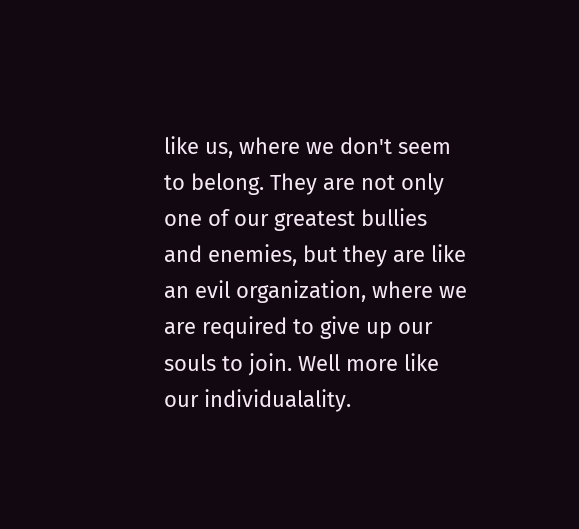like us, where we don't seem to belong. They are not only one of our greatest bullies and enemies, but they are like an evil organization, where we are required to give up our souls to join. Well more like our individualality.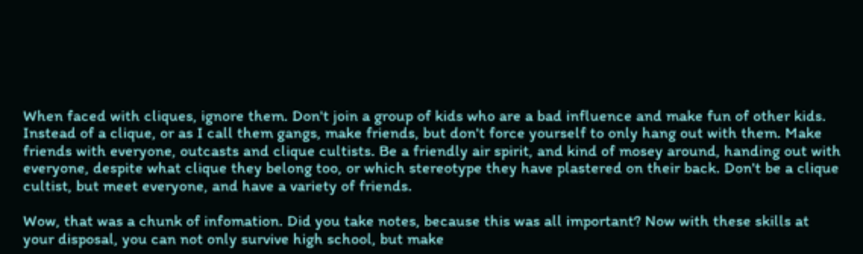When faced with cliques, ignore them. Don't join a group of kids who are a bad influence and make fun of other kids. Instead of a clique, or as I call them gangs, make friends, but don't force yourself to only hang out with them. Make friends with everyone, outcasts and clique cultists. Be a friendly air spirit, and kind of mosey around, handing out with everyone, despite what clique they belong too, or which stereotype they have plastered on their back. Don't be a clique cultist, but meet everyone, and have a variety of friends.

Wow, that was a chunk of infomation. Did you take notes, because this was all important? Now with these skills at your disposal, you can not only survive high school, but make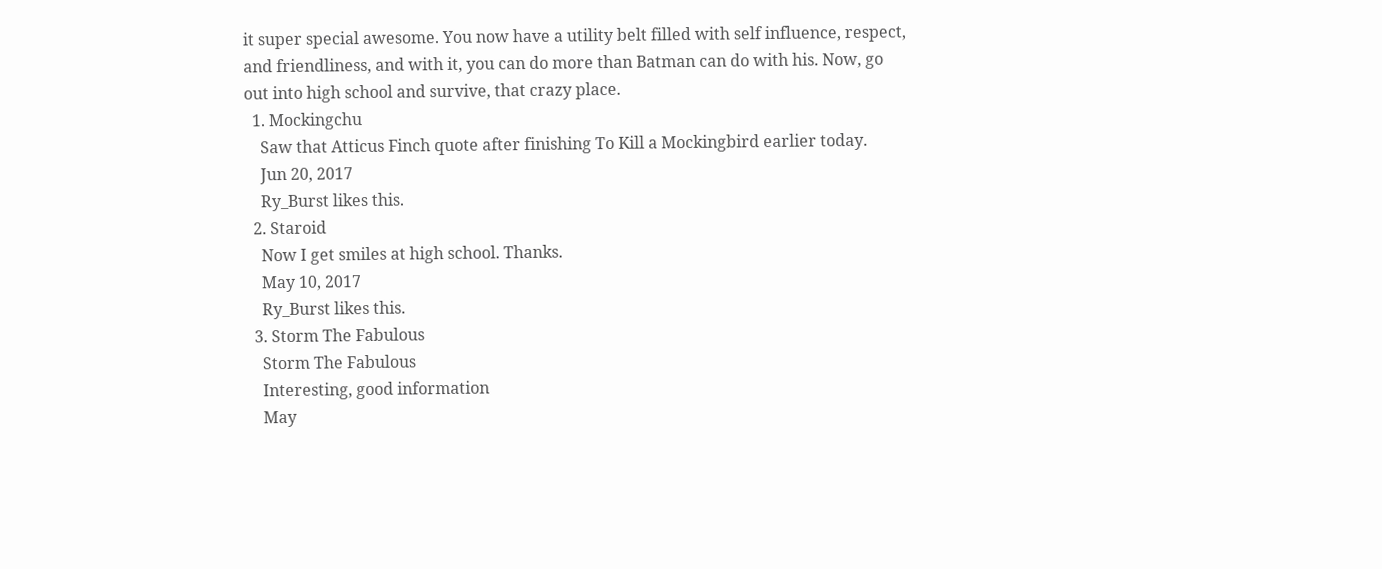it super special awesome. You now have a utility belt filled with self influence, respect, and friendliness, and with it, you can do more than Batman can do with his. Now, go out into high school and survive, that crazy place.
  1. Mockingchu
    Saw that Atticus Finch quote after finishing To Kill a Mockingbird earlier today.
    Jun 20, 2017
    Ry_Burst likes this.
  2. Staroid
    Now I get smiles at high school. Thanks.
    May 10, 2017
    Ry_Burst likes this.
  3. Storm The Fabulous
    Storm The Fabulous
    Interesting, good information
    May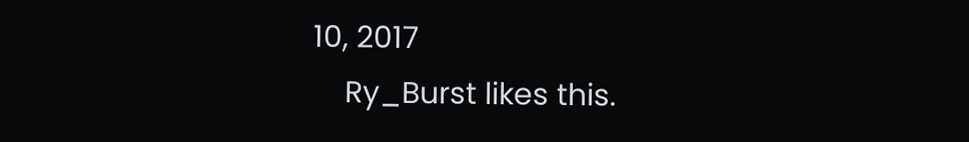10, 2017
    Ry_Burst likes this.